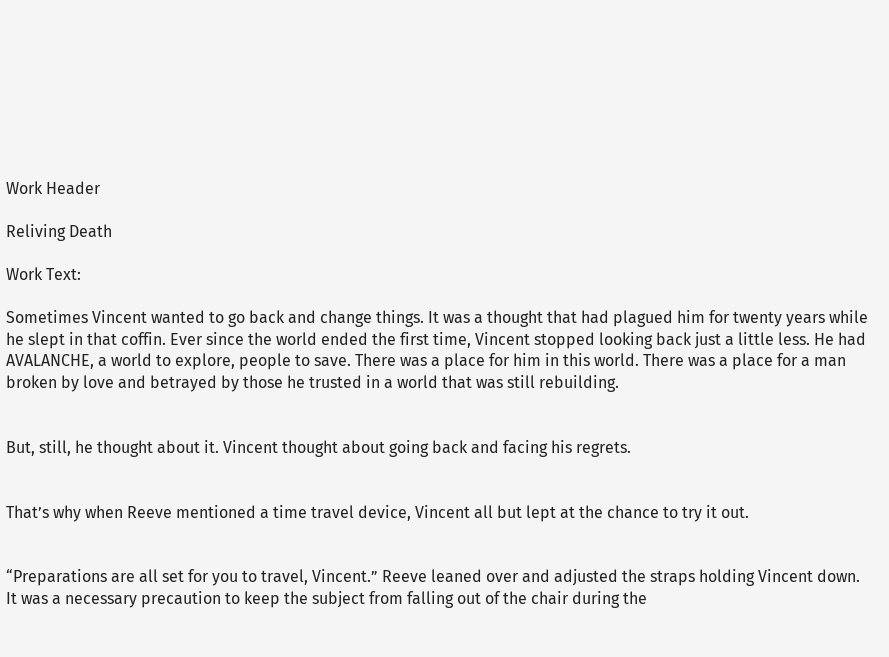Work Header

Reliving Death

Work Text:

Sometimes Vincent wanted to go back and change things. It was a thought that had plagued him for twenty years while he slept in that coffin. Ever since the world ended the first time, Vincent stopped looking back just a little less. He had AVALANCHE, a world to explore, people to save. There was a place for him in this world. There was a place for a man broken by love and betrayed by those he trusted in a world that was still rebuilding.


But, still, he thought about it. Vincent thought about going back and facing his regrets.


That’s why when Reeve mentioned a time travel device, Vincent all but lept at the chance to try it out.


“Preparations are all set for you to travel, Vincent.” Reeve leaned over and adjusted the straps holding Vincent down. It was a necessary precaution to keep the subject from falling out of the chair during the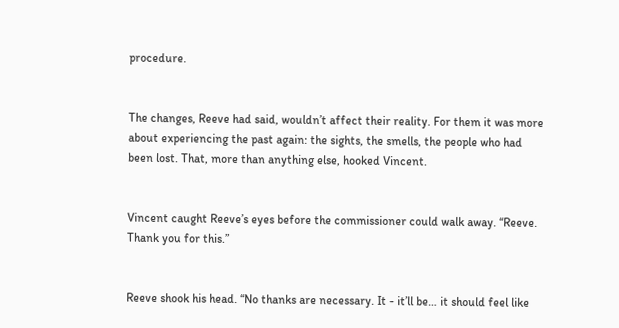procedure.


The changes, Reeve had said, wouldn’t affect their reality. For them it was more about experiencing the past again: the sights, the smells, the people who had been lost. That, more than anything else, hooked Vincent.


Vincent caught Reeve’s eyes before the commissioner could walk away. “Reeve. Thank you for this.”


Reeve shook his head. “No thanks are necessary. It - it’ll be… it should feel like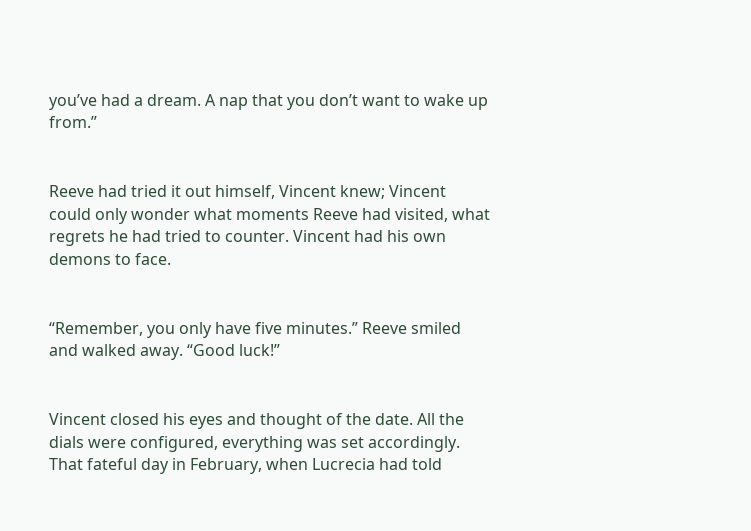you’ve had a dream. A nap that you don’t want to wake up from.”


Reeve had tried it out himself, Vincent knew; Vincent could only wonder what moments Reeve had visited, what regrets he had tried to counter. Vincent had his own demons to face.


“Remember, you only have five minutes.” Reeve smiled and walked away. “Good luck!”


Vincent closed his eyes and thought of the date. All the dials were configured, everything was set accordingly. That fateful day in February, when Lucrecia had told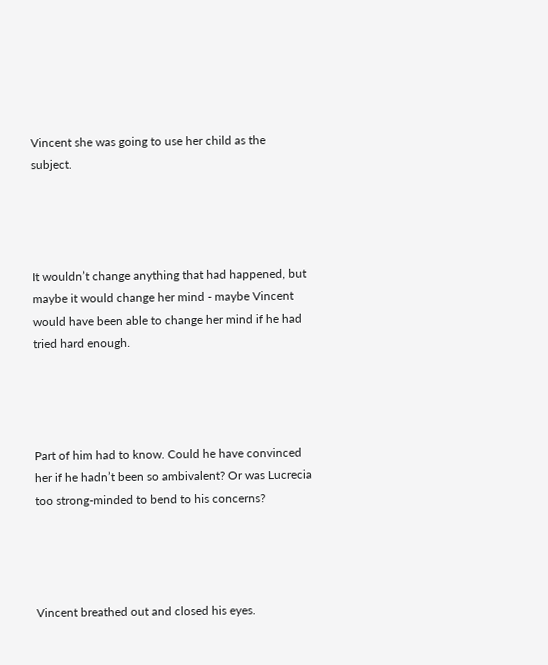Vincent she was going to use her child as the subject.




It wouldn’t change anything that had happened, but maybe it would change her mind - maybe Vincent would have been able to change her mind if he had tried hard enough.




Part of him had to know. Could he have convinced her if he hadn’t been so ambivalent? Or was Lucrecia too strong-minded to bend to his concerns?




Vincent breathed out and closed his eyes.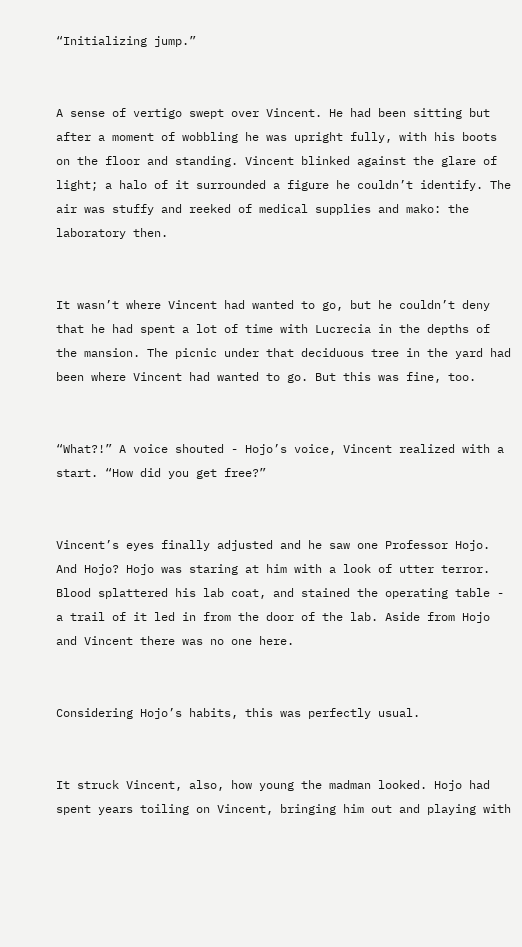“Initializing jump.”


A sense of vertigo swept over Vincent. He had been sitting but after a moment of wobbling he was upright fully, with his boots on the floor and standing. Vincent blinked against the glare of light; a halo of it surrounded a figure he couldn’t identify. The air was stuffy and reeked of medical supplies and mako: the laboratory then.


It wasn’t where Vincent had wanted to go, but he couldn’t deny that he had spent a lot of time with Lucrecia in the depths of the mansion. The picnic under that deciduous tree in the yard had been where Vincent had wanted to go. But this was fine, too.


“What?!” A voice shouted - Hojo’s voice, Vincent realized with a start. “How did you get free?”


Vincent’s eyes finally adjusted and he saw one Professor Hojo. And Hojo? Hojo was staring at him with a look of utter terror. Blood splattered his lab coat, and stained the operating table - a trail of it led in from the door of the lab. Aside from Hojo and Vincent there was no one here.


Considering Hojo’s habits, this was perfectly usual.


It struck Vincent, also, how young the madman looked. Hojo had spent years toiling on Vincent, bringing him out and playing with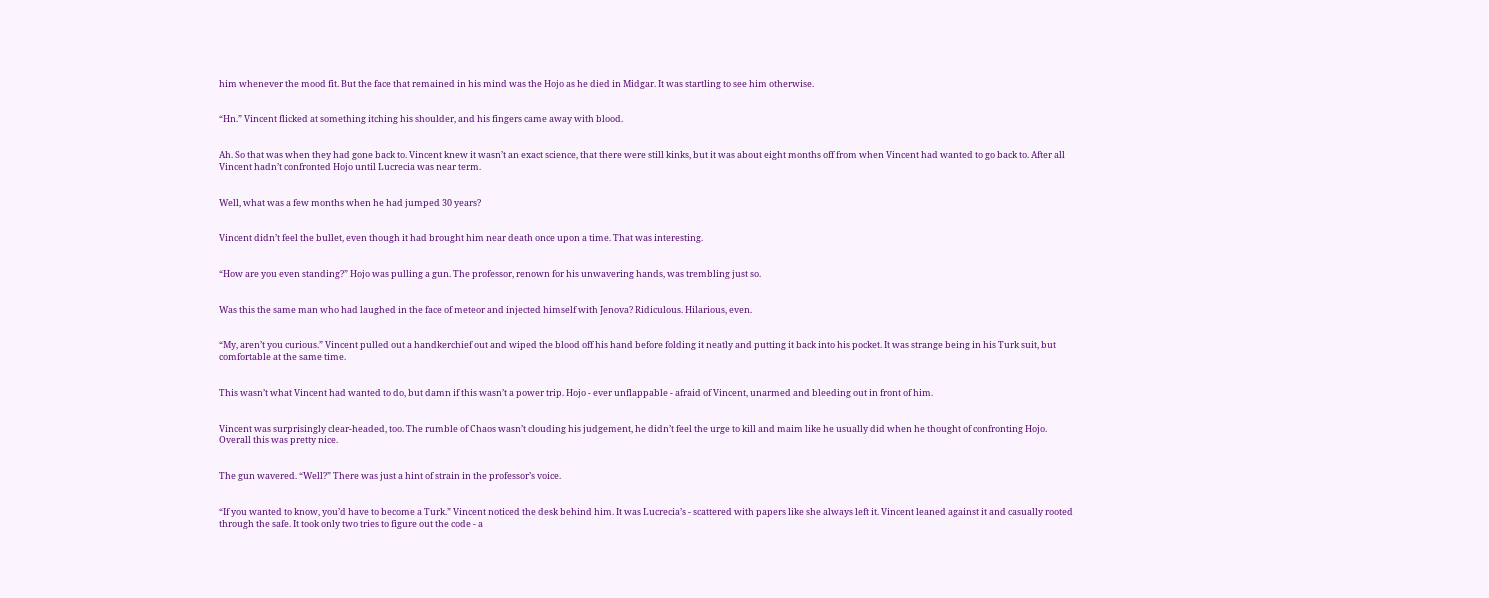him whenever the mood fit. But the face that remained in his mind was the Hojo as he died in Midgar. It was startling to see him otherwise.


“Hn.” Vincent flicked at something itching his shoulder, and his fingers came away with blood.


Ah. So that was when they had gone back to. Vincent knew it wasn’t an exact science, that there were still kinks, but it was about eight months off from when Vincent had wanted to go back to. After all Vincent hadn’t confronted Hojo until Lucrecia was near term.


Well, what was a few months when he had jumped 30 years?


Vincent didn’t feel the bullet, even though it had brought him near death once upon a time. That was interesting.


“How are you even standing?” Hojo was pulling a gun. The professor, renown for his unwavering hands, was trembling just so.


Was this the same man who had laughed in the face of meteor and injected himself with Jenova? Ridiculous. Hilarious, even.


“My, aren’t you curious.” Vincent pulled out a handkerchief out and wiped the blood off his hand before folding it neatly and putting it back into his pocket. It was strange being in his Turk suit, but comfortable at the same time.


This wasn’t what Vincent had wanted to do, but damn if this wasn’t a power trip. Hojo - ever unflappable - afraid of Vincent, unarmed and bleeding out in front of him.


Vincent was surprisingly clear-headed, too. The rumble of Chaos wasn’t clouding his judgement, he didn’t feel the urge to kill and maim like he usually did when he thought of confronting Hojo. Overall this was pretty nice.


The gun wavered. “Well?” There was just a hint of strain in the professor’s voice.


“If you wanted to know, you’d have to become a Turk.” Vincent noticed the desk behind him. It was Lucrecia’s - scattered with papers like she always left it. Vincent leaned against it and casually rooted through the safe. It took only two tries to figure out the code - a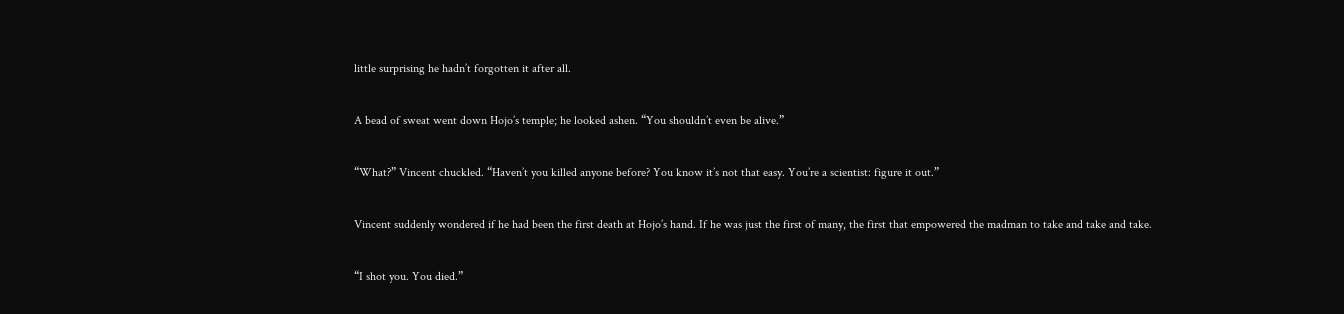little surprising he hadn’t forgotten it after all.


A bead of sweat went down Hojo’s temple; he looked ashen. “You shouldn’t even be alive.”


“What?” Vincent chuckled. “Haven’t you killed anyone before? You know it’s not that easy. You’re a scientist: figure it out.”


Vincent suddenly wondered if he had been the first death at Hojo’s hand. If he was just the first of many, the first that empowered the madman to take and take and take.


“I shot you. You died.”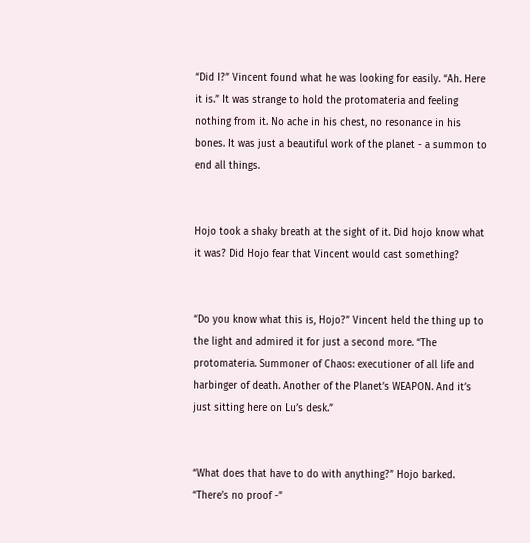“Did I?” Vincent found what he was looking for easily. “Ah. Here it is.” It was strange to hold the protomateria and feeling nothing from it. No ache in his chest, no resonance in his bones. It was just a beautiful work of the planet - a summon to end all things.


Hojo took a shaky breath at the sight of it. Did hojo know what it was? Did Hojo fear that Vincent would cast something?


“Do you know what this is, Hojo?” Vincent held the thing up to the light and admired it for just a second more. “The protomateria. Summoner of Chaos: executioner of all life and harbinger of death. Another of the Planet’s WEAPON. And it’s just sitting here on Lu’s desk.”


“What does that have to do with anything?” Hojo barked. “There’s no proof -”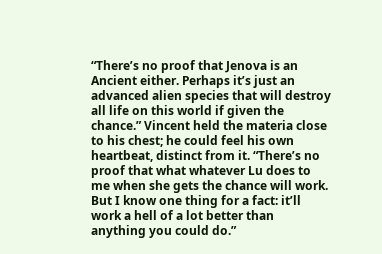“There’s no proof that Jenova is an Ancient either. Perhaps it’s just an advanced alien species that will destroy all life on this world if given the chance.” Vincent held the materia close to his chest; he could feel his own heartbeat, distinct from it. “There’s no proof that what whatever Lu does to me when she gets the chance will work. But I know one thing for a fact: it’ll work a hell of a lot better than anything you could do.”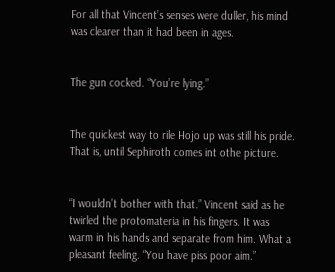For all that Vincent’s senses were duller, his mind was clearer than it had been in ages.


The gun cocked. “You’re lying.”


The quickest way to rile Hojo up was still his pride. That is, until Sephiroth comes int othe picture.


“I wouldn’t bother with that.” Vincent said as he twirled the protomateria in his fingers. It was warm in his hands and separate from him. What a pleasant feeling. “You have piss poor aim.”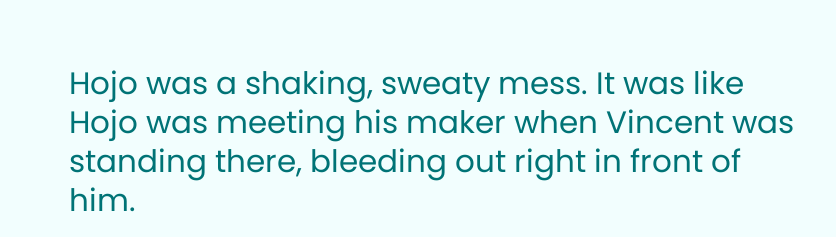Hojo was a shaking, sweaty mess. It was like Hojo was meeting his maker when Vincent was standing there, bleeding out right in front of him.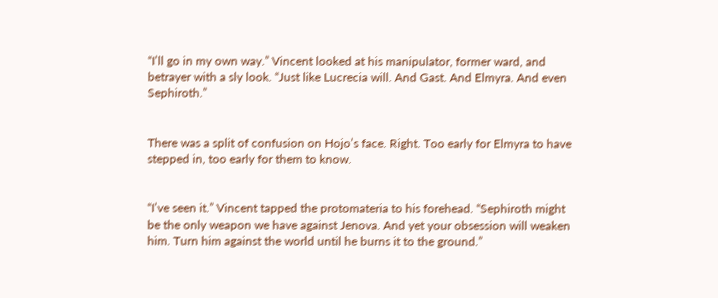“I’ll go in my own way.” Vincent looked at his manipulator, former ward, and betrayer with a sly look. “Just like Lucrecia will. And Gast. And Elmyra. And even Sephiroth.”


There was a split of confusion on Hojo’s face. Right. Too early for Elmyra to have stepped in, too early for them to know.


“I’ve seen it.” Vincent tapped the protomateria to his forehead. “Sephiroth might be the only weapon we have against Jenova. And yet your obsession will weaken him. Turn him against the world until he burns it to the ground.”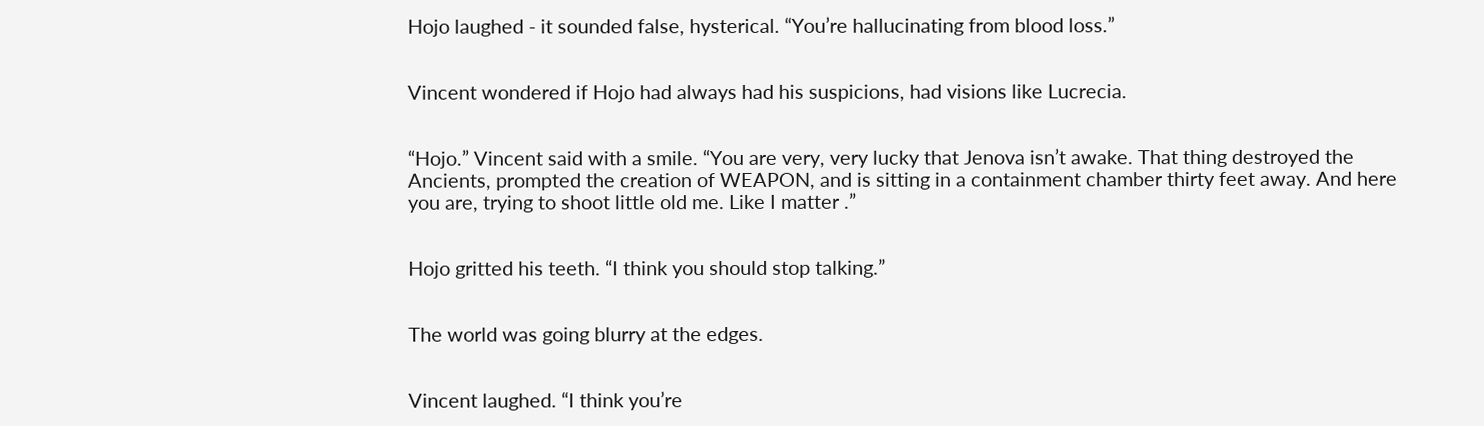Hojo laughed - it sounded false, hysterical. “You’re hallucinating from blood loss.”


Vincent wondered if Hojo had always had his suspicions, had visions like Lucrecia.


“Hojo.” Vincent said with a smile. “You are very, very lucky that Jenova isn’t awake. That thing destroyed the Ancients, prompted the creation of WEAPON, and is sitting in a containment chamber thirty feet away. And here you are, trying to shoot little old me. Like I matter .”


Hojo gritted his teeth. “I think you should stop talking.”


The world was going blurry at the edges.


Vincent laughed. “I think you’re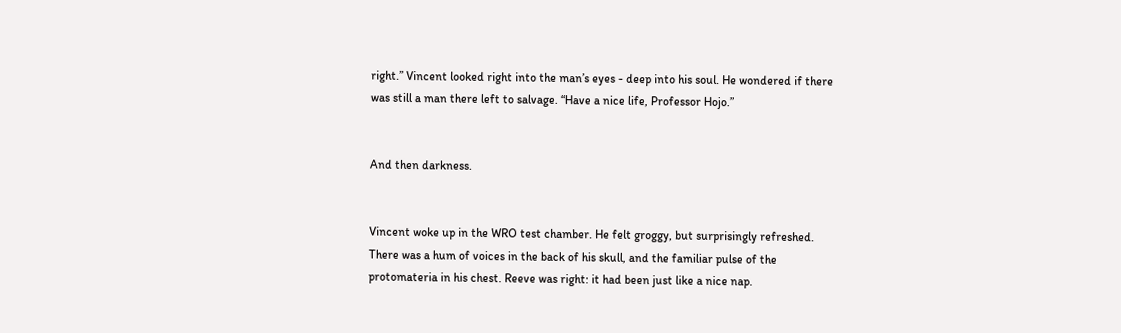right.” Vincent looked right into the man’s eyes - deep into his soul. He wondered if there was still a man there left to salvage. “Have a nice life, Professor Hojo.”


And then darkness.


Vincent woke up in the WRO test chamber. He felt groggy, but surprisingly refreshed. There was a hum of voices in the back of his skull, and the familiar pulse of the protomateria in his chest. Reeve was right: it had been just like a nice nap.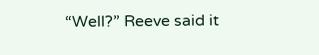“Well?” Reeve said it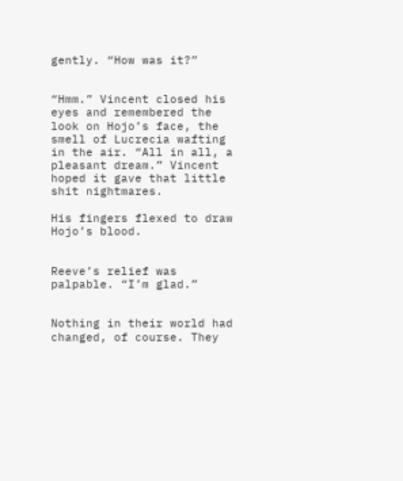gently. “How was it?”


“Hmm.” Vincent closed his eyes and remembered the look on Hojo’s face, the smell of Lucrecia wafting in the air. “All in all, a pleasant dream.” Vincent hoped it gave that little shit nightmares.

His fingers flexed to draw Hojo’s blood.


Reeve’s relief was palpable. “I’m glad.”


Nothing in their world had changed, of course. They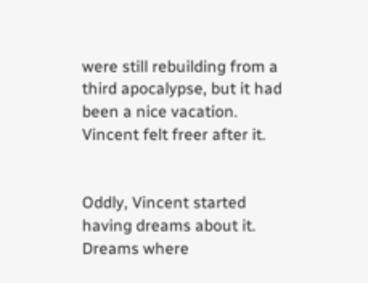were still rebuilding from a third apocalypse, but it had been a nice vacation. Vincent felt freer after it.


Oddly, Vincent started having dreams about it. Dreams where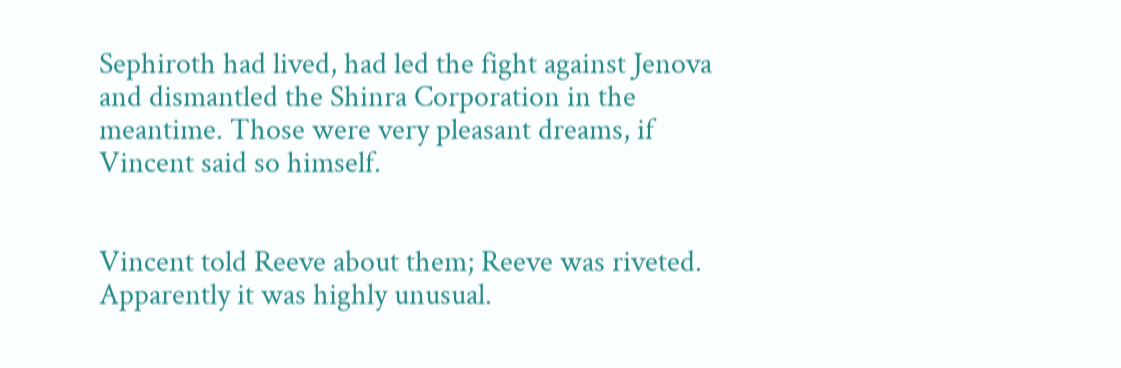Sephiroth had lived, had led the fight against Jenova and dismantled the Shinra Corporation in the meantime. Those were very pleasant dreams, if Vincent said so himself.


Vincent told Reeve about them; Reeve was riveted. Apparently it was highly unusual.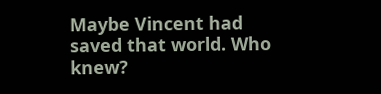Maybe Vincent had saved that world. Who knew?